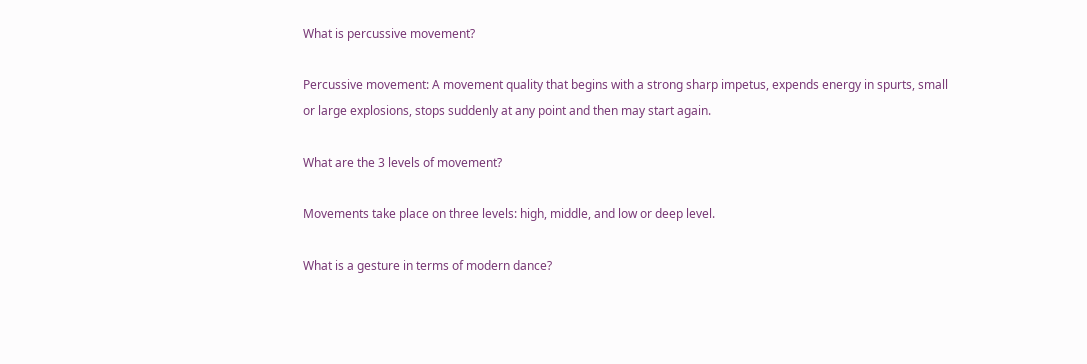What is percussive movement?

Percussive movement: A movement quality that begins with a strong sharp impetus, expends energy in spurts, small or large explosions, stops suddenly at any point and then may start again.

What are the 3 levels of movement?

Movements take place on three levels: high, middle, and low or deep level.

What is a gesture in terms of modern dance?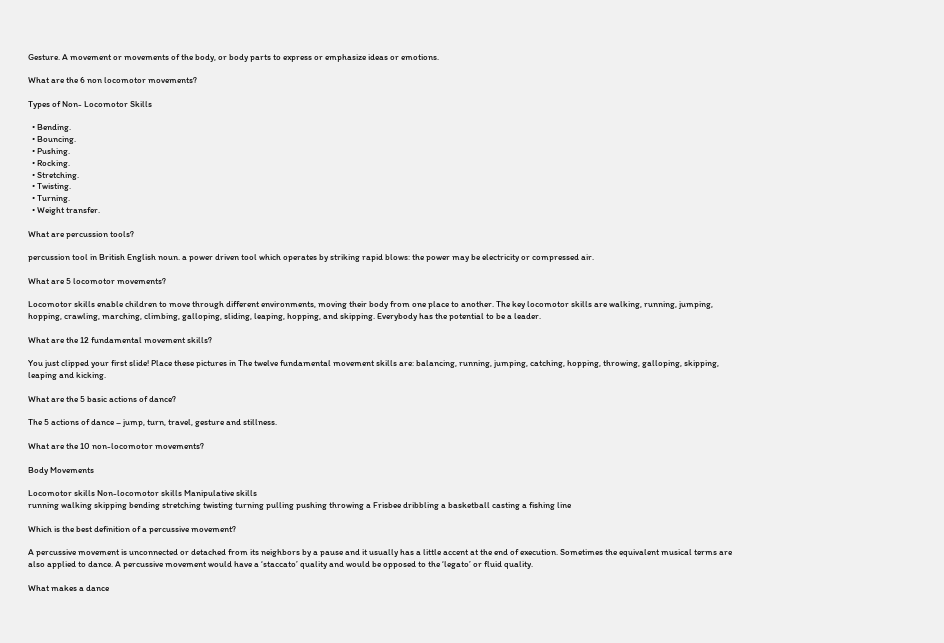Gesture. A movement or movements of the body, or body parts to express or emphasize ideas or emotions.

What are the 6 non locomotor movements?

Types of Non- Locomotor Skills

  • Bending.
  • Bouncing.
  • Pushing.
  • Rocking.
  • Stretching.
  • Twisting.
  • Turning.
  • Weight transfer.

What are percussion tools?

percussion tool in British English noun. a power driven tool which operates by striking rapid blows: the power may be electricity or compressed air.

What are 5 locomotor movements?

Locomotor skills enable children to move through different environments, moving their body from one place to another. The key locomotor skills are walking, running, jumping, hopping, crawling, marching, climbing, galloping, sliding, leaping, hopping, and skipping. Everybody has the potential to be a leader.

What are the 12 fundamental movement skills?

You just clipped your first slide! Place these pictures in The twelve fundamental movement skills are: balancing, running, jumping, catching, hopping, throwing, galloping, skipping, leaping and kicking.

What are the 5 basic actions of dance?

The 5 actions of dance – jump, turn, travel, gesture and stillness.

What are the 10 non-locomotor movements?

Body Movements

Locomotor skills Non-locomotor skills Manipulative skills
running walking skipping bending stretching twisting turning pulling pushing throwing a Frisbee dribbling a basketball casting a fishing line

Which is the best definition of a percussive movement?

A percussive movement is unconnected or detached from its neighbors by a pause and it usually has a little accent at the end of execution. Sometimes the equivalent musical terms are also applied to dance. A percussive movement would have a ‘staccato’ quality and would be opposed to the ‘legato’ or fluid quality.

What makes a dance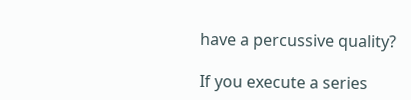have a percussive quality?

If you execute a series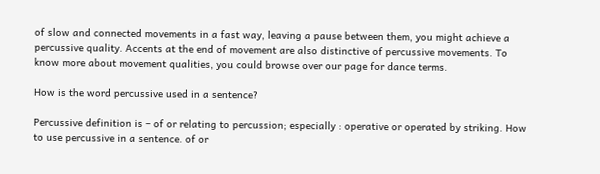of slow and connected movements in a fast way, leaving a pause between them, you might achieve a percussive quality. Accents at the end of movement are also distinctive of percussive movements. To know more about movement qualities, you could browse over our page for dance terms.

How is the word percussive used in a sentence?

Percussive definition is – of or relating to percussion; especially : operative or operated by striking. How to use percussive in a sentence. of or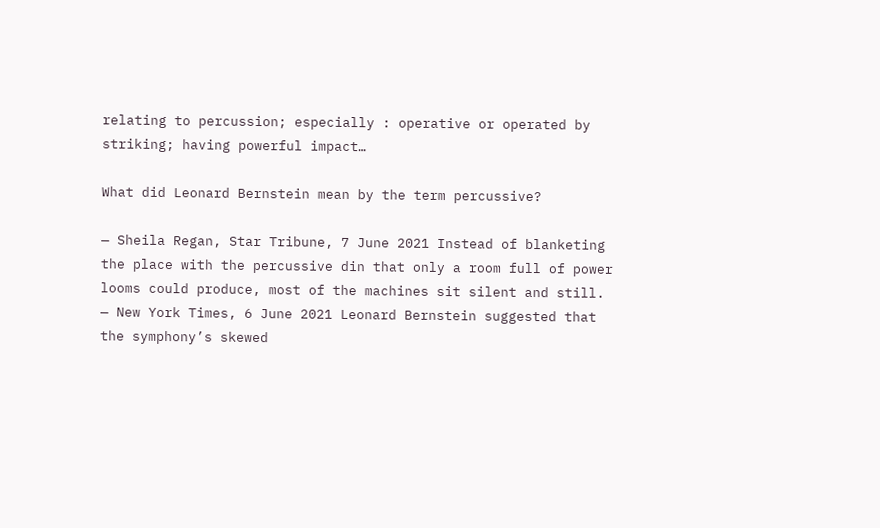relating to percussion; especially : operative or operated by striking; having powerful impact…

What did Leonard Bernstein mean by the term percussive?

— Sheila Regan, Star Tribune, 7 June 2021 Instead of blanketing the place with the percussive din that only a room full of power looms could produce, most of the machines sit silent and still. — New York Times, 6 June 2021 Leonard Bernstein suggested that the symphony’s skewed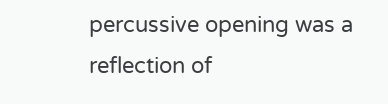percussive opening was a reflection of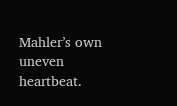Mahler’s own uneven heartbeat.